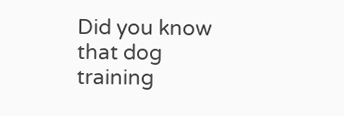Did you know that dog training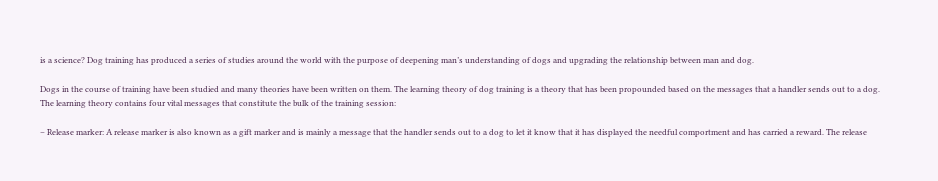is a science? Dog training has produced a series of studies around the world with the purpose of deepening man’s understanding of dogs and upgrading the relationship between man and dog.

Dogs in the course of training have been studied and many theories have been written on them. The learning theory of dog training is a theory that has been propounded based on the messages that a handler sends out to a dog. The learning theory contains four vital messages that constitute the bulk of the training session:

– Release marker: A release marker is also known as a gift marker and is mainly a message that the handler sends out to a dog to let it know that it has displayed the needful comportment and has carried a reward. The release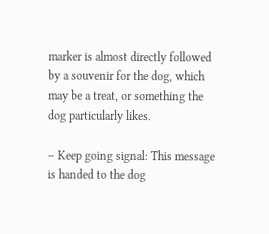marker is almost directly followed by a souvenir for the dog, which may be a treat, or something the dog particularly likes.

– Keep going signal: This message is handed to the dog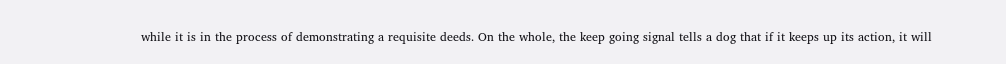while it is in the process of demonstrating a requisite deeds. On the whole, the keep going signal tells a dog that if it keeps up its action, it will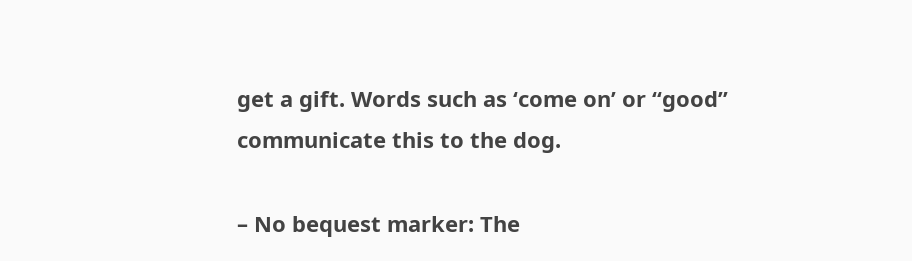get a gift. Words such as ‘come on’ or “good” communicate this to the dog.

– No bequest marker: The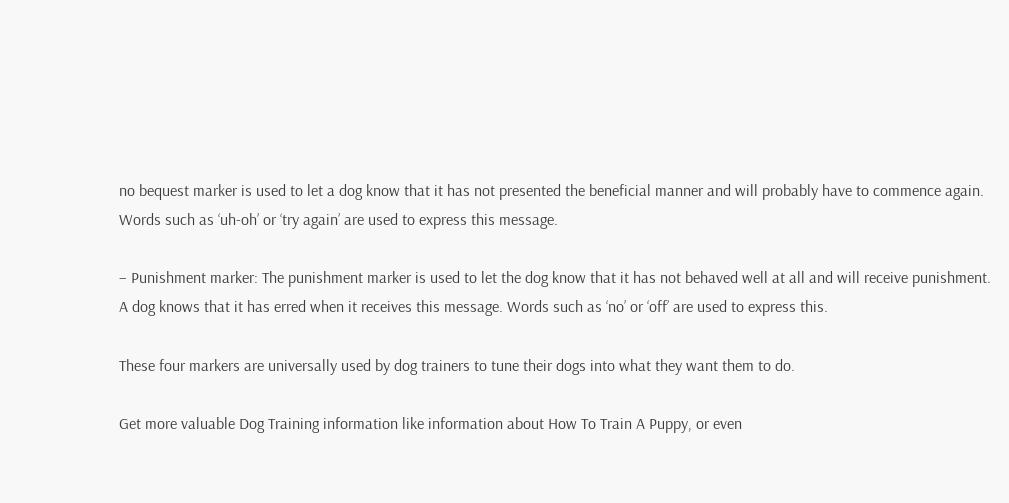no bequest marker is used to let a dog know that it has not presented the beneficial manner and will probably have to commence again. Words such as ‘uh-oh’ or ‘try again’ are used to express this message.

– Punishment marker: The punishment marker is used to let the dog know that it has not behaved well at all and will receive punishment. A dog knows that it has erred when it receives this message. Words such as ‘no’ or ‘off’ are used to express this.

These four markers are universally used by dog trainers to tune their dogs into what they want them to do.

Get more valuable Dog Training information like information about How To Train A Puppy, or even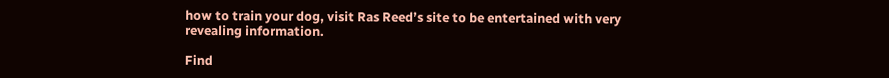how to train your dog, visit Ras Reed’s site to be entertained with very revealing information.

Find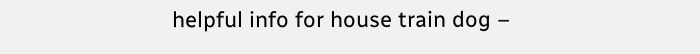helpful info for house train dog –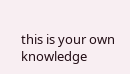this is your own knowledge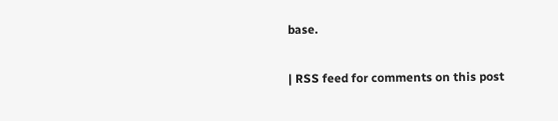base.

| RSS feed for comments on this post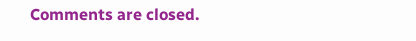Comments are closed.